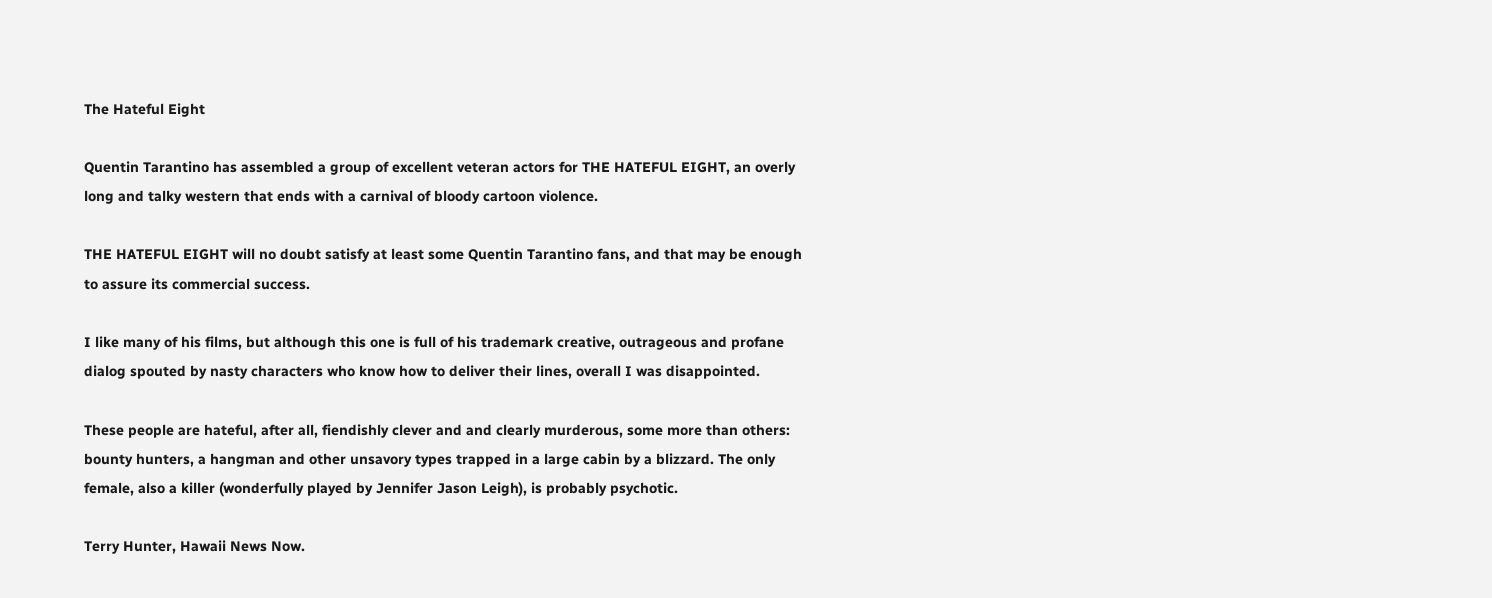The Hateful Eight

Quentin Tarantino has assembled a group of excellent veteran actors for THE HATEFUL EIGHT, an overly long and talky western that ends with a carnival of bloody cartoon violence.

THE HATEFUL EIGHT will no doubt satisfy at least some Quentin Tarantino fans, and that may be enough to assure its commercial success.

I like many of his films, but although this one is full of his trademark creative, outrageous and profane dialog spouted by nasty characters who know how to deliver their lines, overall I was disappointed.

These people are hateful, after all, fiendishly clever and and clearly murderous, some more than others: bounty hunters, a hangman and other unsavory types trapped in a large cabin by a blizzard. The only female, also a killer (wonderfully played by Jennifer Jason Leigh), is probably psychotic.

Terry Hunter, Hawaii News Now.